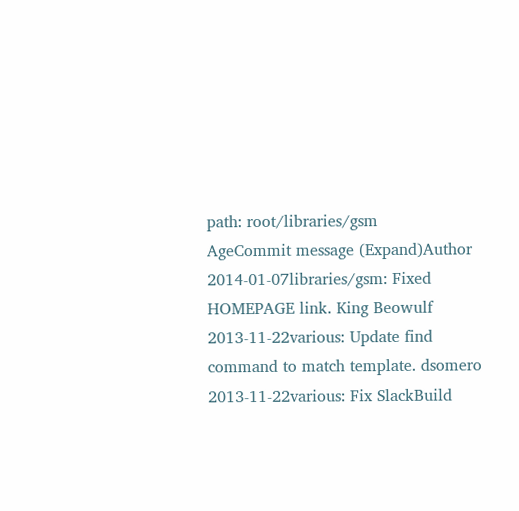path: root/libraries/gsm
AgeCommit message (Expand)Author
2014-01-07libraries/gsm: Fixed HOMEPAGE link. King Beowulf
2013-11-22various: Update find command to match template. dsomero
2013-11-22various: Fix SlackBuild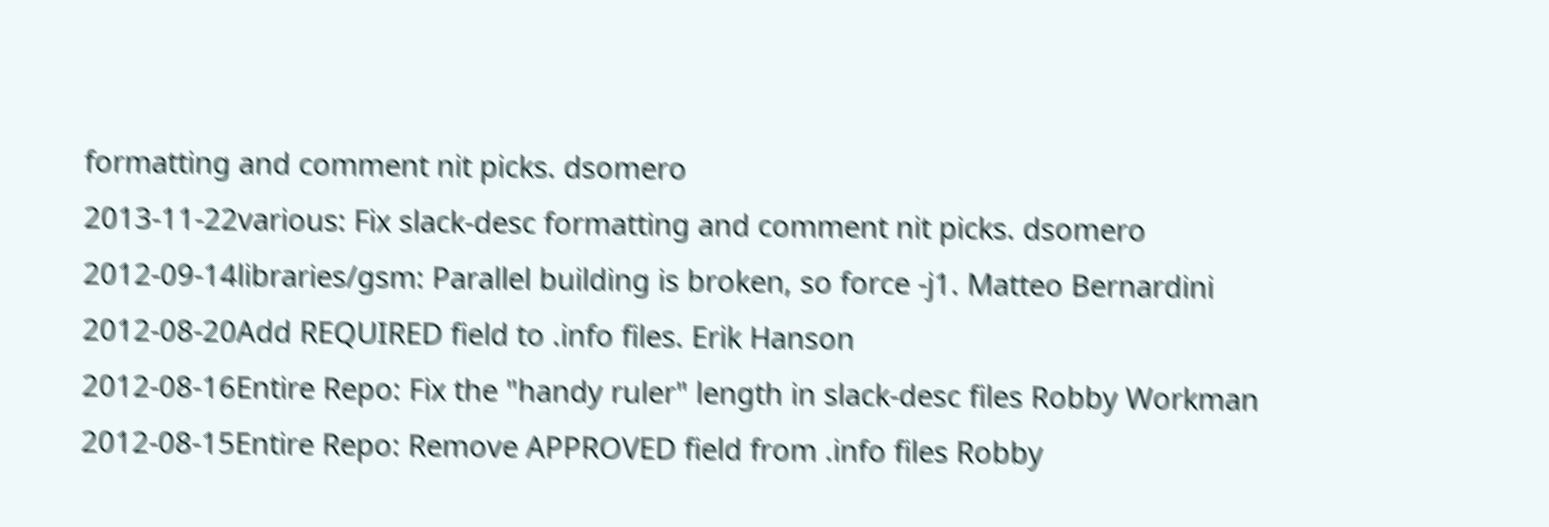formatting and comment nit picks. dsomero
2013-11-22various: Fix slack-desc formatting and comment nit picks. dsomero
2012-09-14libraries/gsm: Parallel building is broken, so force -j1. Matteo Bernardini
2012-08-20Add REQUIRED field to .info files. Erik Hanson
2012-08-16Entire Repo: Fix the "handy ruler" length in slack-desc files Robby Workman
2012-08-15Entire Repo: Remove APPROVED field from .info files Robby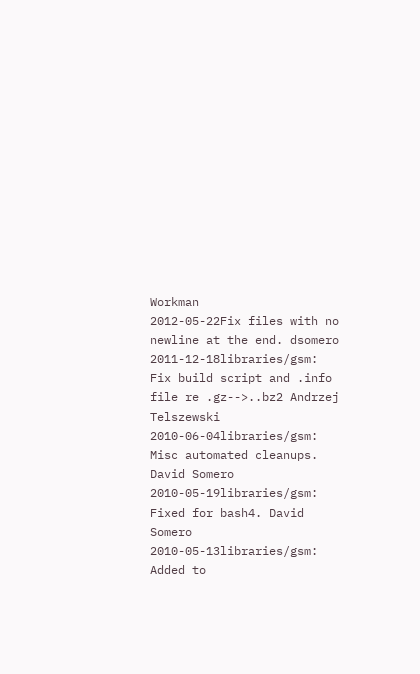Workman
2012-05-22Fix files with no newline at the end. dsomero
2011-12-18libraries/gsm: Fix build script and .info file re .gz-->..bz2 Andrzej Telszewski
2010-06-04libraries/gsm: Misc automated cleanups. David Somero
2010-05-19libraries/gsm: Fixed for bash4. David Somero
2010-05-13libraries/gsm: Added to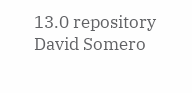13.0 repository David Somero